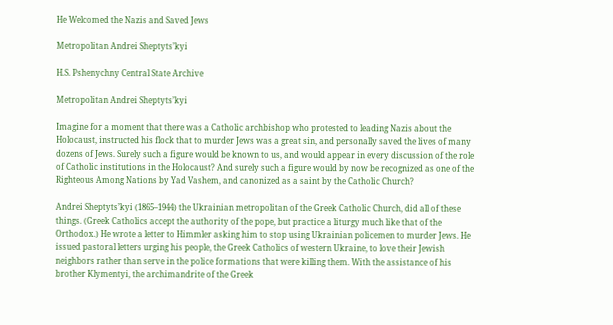He Welcomed the Nazis and Saved Jews

Metropolitan Andrei Sheptyts’kyi

H.S. Pshenychny Central State Archive

Metropolitan Andrei Sheptyts’kyi

Imagine for a moment that there was a Catholic archbishop who protested to leading Nazis about the Holocaust, instructed his flock that to murder Jews was a great sin, and personally saved the lives of many dozens of Jews. Surely such a figure would be known to us, and would appear in every discussion of the role of Catholic institutions in the Holocaust? And surely such a figure would by now be recognized as one of the Righteous Among Nations by Yad Vashem, and canonized as a saint by the Catholic Church?

Andrei Sheptyts’kyi (1865–1944) the Ukrainian metropolitan of the Greek Catholic Church, did all of these things. (Greek Catholics accept the authority of the pope, but practice a liturgy much like that of the Orthodox.) He wrote a letter to Himmler asking him to stop using Ukrainian policemen to murder Jews. He issued pastoral letters urging his people, the Greek Catholics of western Ukraine, to love their Jewish neighbors rather than serve in the police formations that were killing them. With the assistance of his brother Klymentyi, the archimandrite of the Greek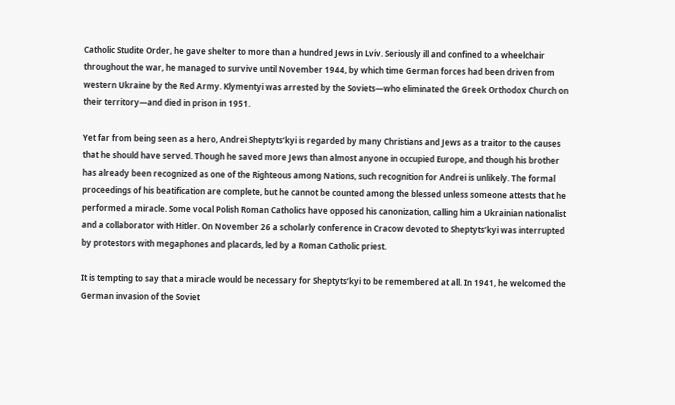Catholic Studite Order, he gave shelter to more than a hundred Jews in Lviv. Seriously ill and confined to a wheelchair throughout the war, he managed to survive until November 1944, by which time German forces had been driven from western Ukraine by the Red Army. Klymentyi was arrested by the Soviets—who eliminated the Greek Orthodox Church on their territory—and died in prison in 1951.

Yet far from being seen as a hero, Andrei Sheptyts’kyi is regarded by many Christians and Jews as a traitor to the causes that he should have served. Though he saved more Jews than almost anyone in occupied Europe, and though his brother has already been recognized as one of the Righteous among Nations, such recognition for Andrei is unlikely. The formal proceedings of his beatification are complete, but he cannot be counted among the blessed unless someone attests that he performed a miracle. Some vocal Polish Roman Catholics have opposed his canonization, calling him a Ukrainian nationalist and a collaborator with Hitler. On November 26 a scholarly conference in Cracow devoted to Sheptyts’kyi was interrupted by protestors with megaphones and placards, led by a Roman Catholic priest.

It is tempting to say that a miracle would be necessary for Sheptyts’kyi to be remembered at all. In 1941, he welcomed the German invasion of the Soviet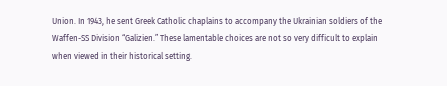Union. In 1943, he sent Greek Catholic chaplains to accompany the Ukrainian soldiers of the Waffen-SS Division “Galizien.” These lamentable choices are not so very difficult to explain when viewed in their historical setting.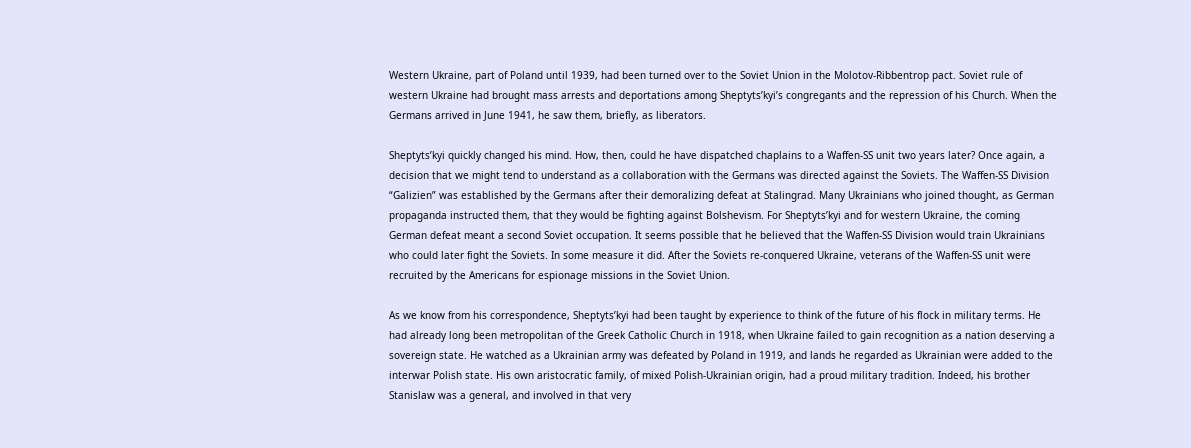Western Ukraine, part of Poland until 1939, had been turned over to the Soviet Union in the Molotov-Ribbentrop pact. Soviet rule of western Ukraine had brought mass arrests and deportations among Sheptyts’kyi’s congregants and the repression of his Church. When the Germans arrived in June 1941, he saw them, briefly, as liberators.

Sheptyts’kyi quickly changed his mind. How, then, could he have dispatched chaplains to a Waffen-SS unit two years later? Once again, a decision that we might tend to understand as a collaboration with the Germans was directed against the Soviets. The Waffen-SS Division “Galizien” was established by the Germans after their demoralizing defeat at Stalingrad. Many Ukrainians who joined thought, as German propaganda instructed them, that they would be fighting against Bolshevism. For Sheptyts’kyi and for western Ukraine, the coming German defeat meant a second Soviet occupation. It seems possible that he believed that the Waffen-SS Division would train Ukrainians who could later fight the Soviets. In some measure it did. After the Soviets re-conquered Ukraine, veterans of the Waffen-SS unit were recruited by the Americans for espionage missions in the Soviet Union.

As we know from his correspondence, Sheptyts’kyi had been taught by experience to think of the future of his flock in military terms. He had already long been metropolitan of the Greek Catholic Church in 1918, when Ukraine failed to gain recognition as a nation deserving a sovereign state. He watched as a Ukrainian army was defeated by Poland in 1919, and lands he regarded as Ukrainian were added to the interwar Polish state. His own aristocratic family, of mixed Polish-Ukrainian origin, had a proud military tradition. Indeed, his brother Stanislaw was a general, and involved in that very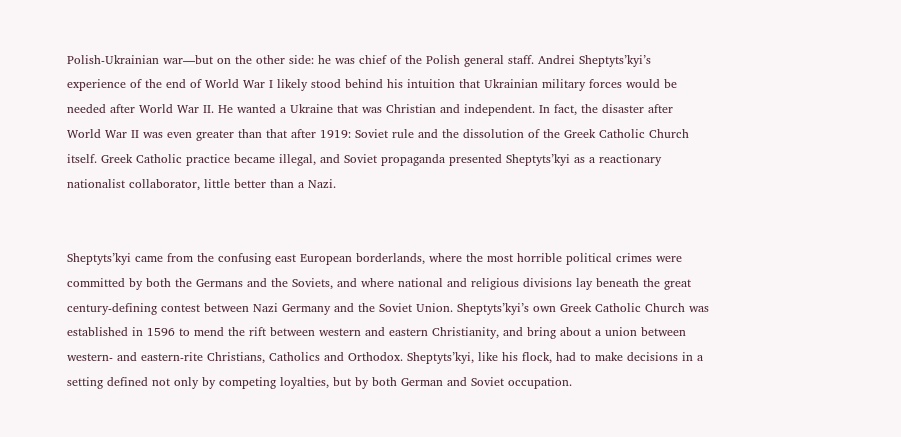Polish-Ukrainian war—but on the other side: he was chief of the Polish general staff. Andrei Sheptyts’kyi’s experience of the end of World War I likely stood behind his intuition that Ukrainian military forces would be needed after World War II. He wanted a Ukraine that was Christian and independent. In fact, the disaster after World War II was even greater than that after 1919: Soviet rule and the dissolution of the Greek Catholic Church itself. Greek Catholic practice became illegal, and Soviet propaganda presented Sheptyts’kyi as a reactionary nationalist collaborator, little better than a Nazi.


Sheptyts’kyi came from the confusing east European borderlands, where the most horrible political crimes were committed by both the Germans and the Soviets, and where national and religious divisions lay beneath the great century-defining contest between Nazi Germany and the Soviet Union. Sheptyts’kyi’s own Greek Catholic Church was established in 1596 to mend the rift between western and eastern Christianity, and bring about a union between western- and eastern-rite Christians, Catholics and Orthodox. Sheptyts’kyi, like his flock, had to make decisions in a setting defined not only by competing loyalties, but by both German and Soviet occupation.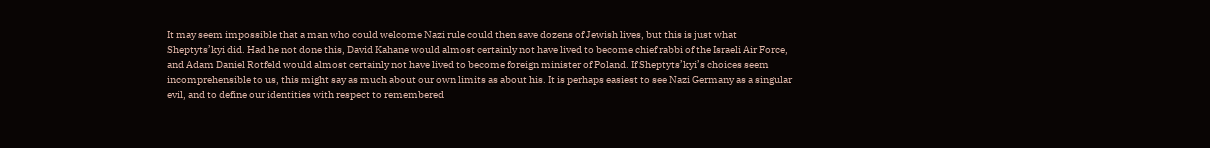It may seem impossible that a man who could welcome Nazi rule could then save dozens of Jewish lives, but this is just what Sheptyts’kyi did. Had he not done this, David Kahane would almost certainly not have lived to become chief rabbi of the Israeli Air Force, and Adam Daniel Rotfeld would almost certainly not have lived to become foreign minister of Poland. If Sheptyts’kyi’s choices seem incomprehensible to us, this might say as much about our own limits as about his. It is perhaps easiest to see Nazi Germany as a singular evil, and to define our identities with respect to remembered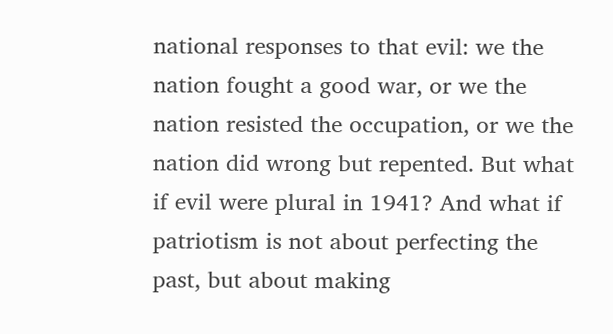national responses to that evil: we the nation fought a good war, or we the nation resisted the occupation, or we the nation did wrong but repented. But what if evil were plural in 1941? And what if patriotism is not about perfecting the past, but about making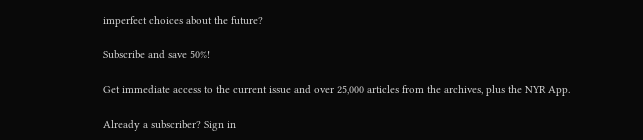imperfect choices about the future?

Subscribe and save 50%!

Get immediate access to the current issue and over 25,000 articles from the archives, plus the NYR App.

Already a subscriber? Sign in